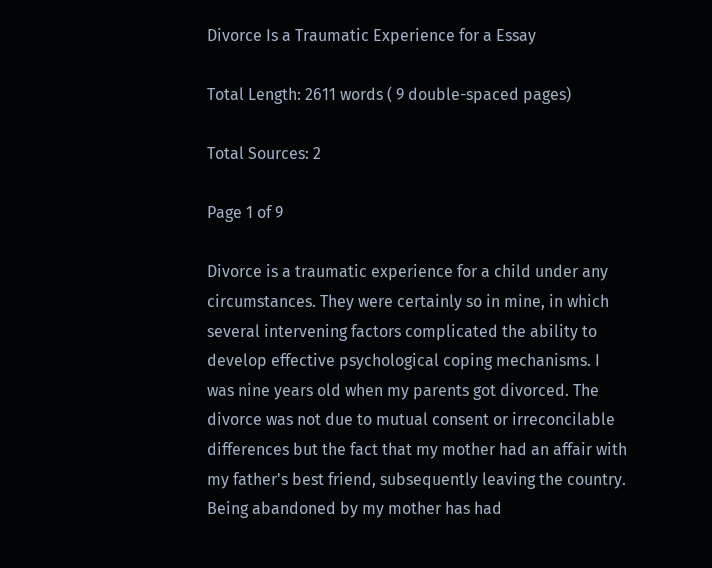Divorce Is a Traumatic Experience for a Essay

Total Length: 2611 words ( 9 double-spaced pages)

Total Sources: 2

Page 1 of 9

Divorce is a traumatic experience for a child under any circumstances. They were certainly so in mine, in which several intervening factors complicated the ability to develop effective psychological coping mechanisms. I was nine years old when my parents got divorced. The divorce was not due to mutual consent or irreconcilable differences but the fact that my mother had an affair with my father's best friend, subsequently leaving the country. Being abandoned by my mother has had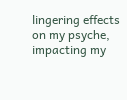lingering effects on my psyche, impacting my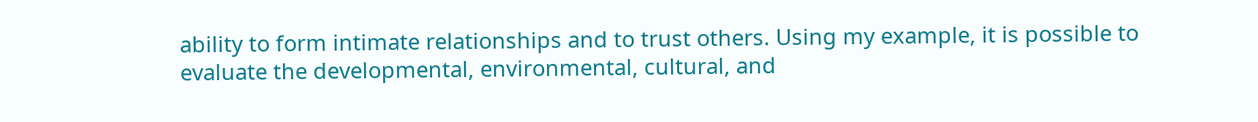ability to form intimate relationships and to trust others. Using my example, it is possible to evaluate the developmental, environmental, cultural, and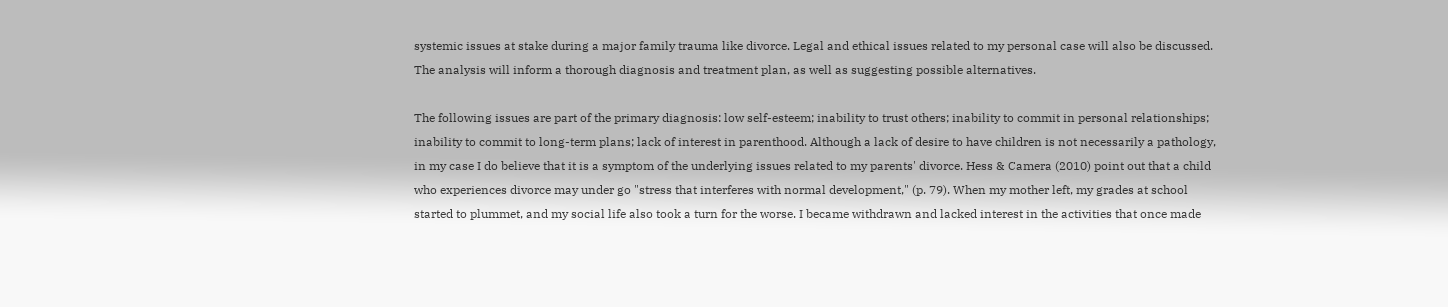systemic issues at stake during a major family trauma like divorce. Legal and ethical issues related to my personal case will also be discussed. The analysis will inform a thorough diagnosis and treatment plan, as well as suggesting possible alternatives.

The following issues are part of the primary diagnosis: low self-esteem; inability to trust others; inability to commit in personal relationships; inability to commit to long-term plans; lack of interest in parenthood. Although a lack of desire to have children is not necessarily a pathology, in my case I do believe that it is a symptom of the underlying issues related to my parents' divorce. Hess & Camera (2010) point out that a child who experiences divorce may under go "stress that interferes with normal development," (p. 79). When my mother left, my grades at school started to plummet, and my social life also took a turn for the worse. I became withdrawn and lacked interest in the activities that once made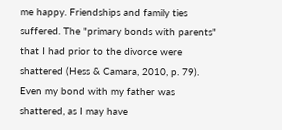me happy. Friendships and family ties suffered. The "primary bonds with parents" that I had prior to the divorce were shattered (Hess & Camara, 2010, p. 79). Even my bond with my father was shattered, as I may have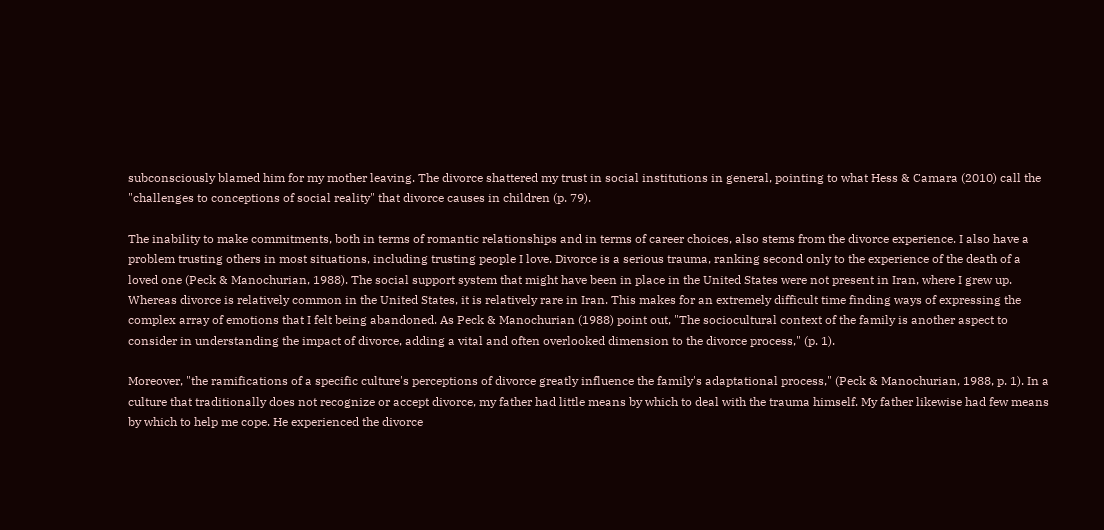subconsciously blamed him for my mother leaving. The divorce shattered my trust in social institutions in general, pointing to what Hess & Camara (2010) call the "challenges to conceptions of social reality" that divorce causes in children (p. 79).

The inability to make commitments, both in terms of romantic relationships and in terms of career choices, also stems from the divorce experience. I also have a problem trusting others in most situations, including trusting people I love. Divorce is a serious trauma, ranking second only to the experience of the death of a loved one (Peck & Manochurian, 1988). The social support system that might have been in place in the United States were not present in Iran, where I grew up. Whereas divorce is relatively common in the United States, it is relatively rare in Iran. This makes for an extremely difficult time finding ways of expressing the complex array of emotions that I felt being abandoned. As Peck & Manochurian (1988) point out, "The sociocultural context of the family is another aspect to consider in understanding the impact of divorce, adding a vital and often overlooked dimension to the divorce process," (p. 1).

Moreover, "the ramifications of a specific culture's perceptions of divorce greatly influence the family's adaptational process," (Peck & Manochurian, 1988, p. 1). In a culture that traditionally does not recognize or accept divorce, my father had little means by which to deal with the trauma himself. My father likewise had few means by which to help me cope. He experienced the divorce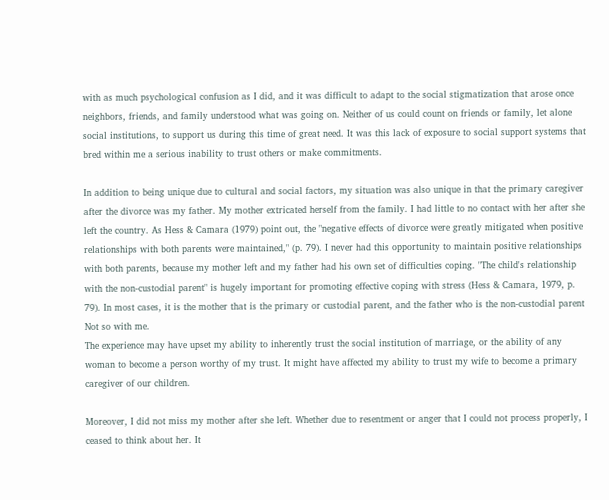with as much psychological confusion as I did, and it was difficult to adapt to the social stigmatization that arose once neighbors, friends, and family understood what was going on. Neither of us could count on friends or family, let alone social institutions, to support us during this time of great need. It was this lack of exposure to social support systems that bred within me a serious inability to trust others or make commitments.

In addition to being unique due to cultural and social factors, my situation was also unique in that the primary caregiver after the divorce was my father. My mother extricated herself from the family. I had little to no contact with her after she left the country. As Hess & Camara (1979) point out, the "negative effects of divorce were greatly mitigated when positive relationships with both parents were maintained," (p. 79). I never had this opportunity to maintain positive relationships with both parents, because my mother left and my father had his own set of difficulties coping. "The child's relationship with the non-custodial parent" is hugely important for promoting effective coping with stress (Hess & Camara, 1979, p. 79). In most cases, it is the mother that is the primary or custodial parent, and the father who is the non-custodial parent Not so with me.
The experience may have upset my ability to inherently trust the social institution of marriage, or the ability of any woman to become a person worthy of my trust. It might have affected my ability to trust my wife to become a primary caregiver of our children.

Moreover, I did not miss my mother after she left. Whether due to resentment or anger that I could not process properly, I ceased to think about her. It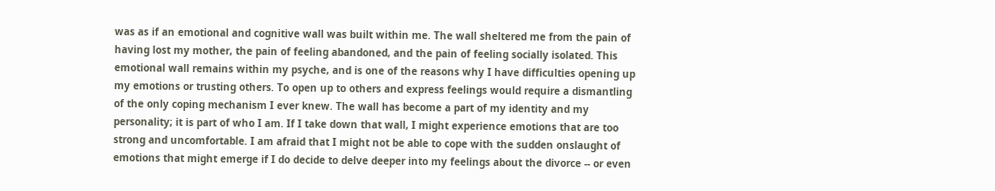was as if an emotional and cognitive wall was built within me. The wall sheltered me from the pain of having lost my mother, the pain of feeling abandoned, and the pain of feeling socially isolated. This emotional wall remains within my psyche, and is one of the reasons why I have difficulties opening up my emotions or trusting others. To open up to others and express feelings would require a dismantling of the only coping mechanism I ever knew. The wall has become a part of my identity and my personality; it is part of who I am. If I take down that wall, I might experience emotions that are too strong and uncomfortable. I am afraid that I might not be able to cope with the sudden onslaught of emotions that might emerge if I do decide to delve deeper into my feelings about the divorce -- or even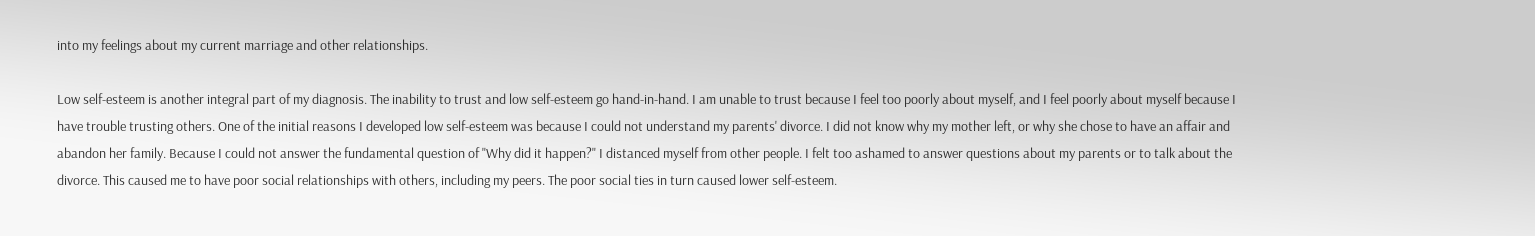into my feelings about my current marriage and other relationships.

Low self-esteem is another integral part of my diagnosis. The inability to trust and low self-esteem go hand-in-hand. I am unable to trust because I feel too poorly about myself, and I feel poorly about myself because I have trouble trusting others. One of the initial reasons I developed low self-esteem was because I could not understand my parents' divorce. I did not know why my mother left, or why she chose to have an affair and abandon her family. Because I could not answer the fundamental question of "Why did it happen?" I distanced myself from other people. I felt too ashamed to answer questions about my parents or to talk about the divorce. This caused me to have poor social relationships with others, including my peers. The poor social ties in turn caused lower self-esteem.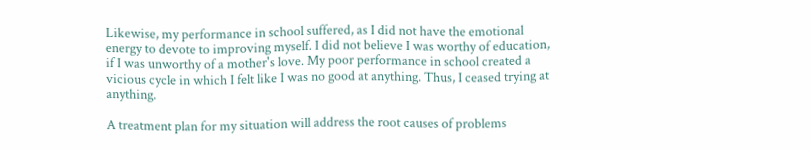Likewise, my performance in school suffered, as I did not have the emotional energy to devote to improving myself. I did not believe I was worthy of education, if I was unworthy of a mother's love. My poor performance in school created a vicious cycle in which I felt like I was no good at anything. Thus, I ceased trying at anything.

A treatment plan for my situation will address the root causes of problems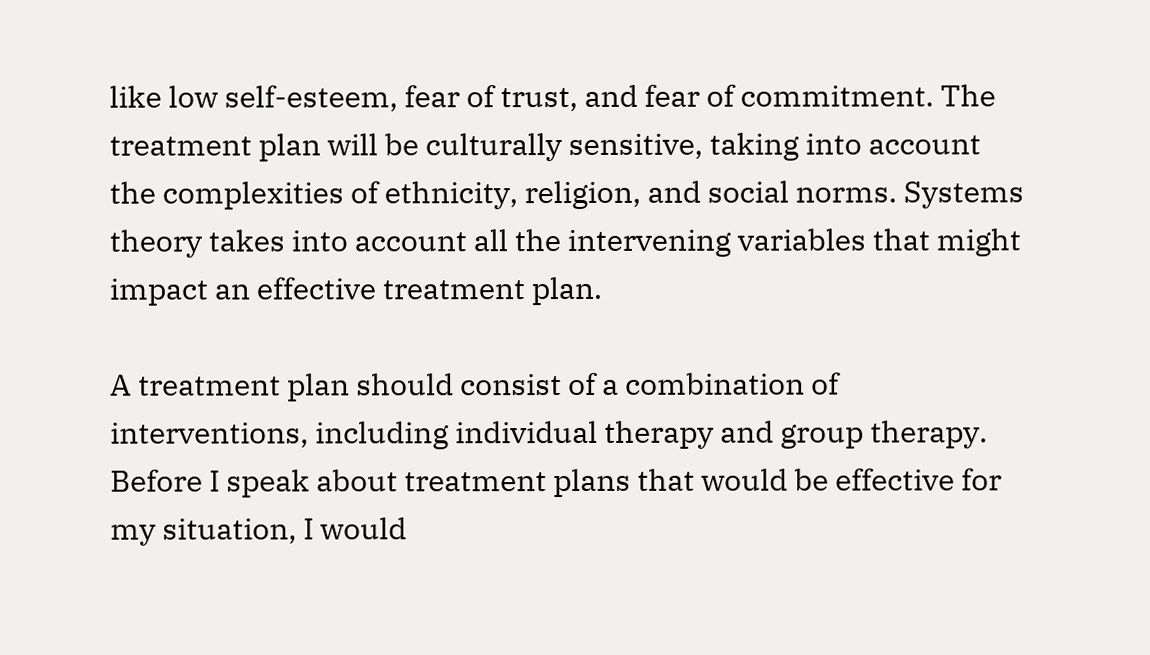like low self-esteem, fear of trust, and fear of commitment. The treatment plan will be culturally sensitive, taking into account the complexities of ethnicity, religion, and social norms. Systems theory takes into account all the intervening variables that might impact an effective treatment plan.

A treatment plan should consist of a combination of interventions, including individual therapy and group therapy. Before I speak about treatment plans that would be effective for my situation, I would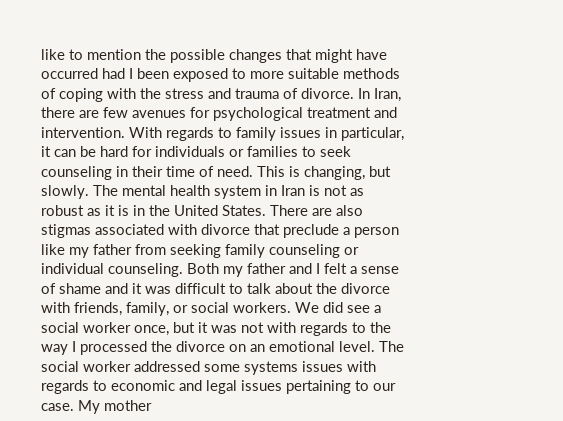like to mention the possible changes that might have occurred had I been exposed to more suitable methods of coping with the stress and trauma of divorce. In Iran, there are few avenues for psychological treatment and intervention. With regards to family issues in particular, it can be hard for individuals or families to seek counseling in their time of need. This is changing, but slowly. The mental health system in Iran is not as robust as it is in the United States. There are also stigmas associated with divorce that preclude a person like my father from seeking family counseling or individual counseling. Both my father and I felt a sense of shame and it was difficult to talk about the divorce with friends, family, or social workers. We did see a social worker once, but it was not with regards to the way I processed the divorce on an emotional level. The social worker addressed some systems issues with regards to economic and legal issues pertaining to our case. My mother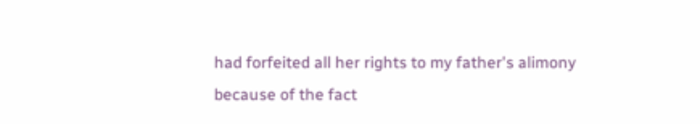had forfeited all her rights to my father's alimony because of the fact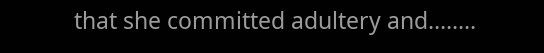that she committed adultery and….....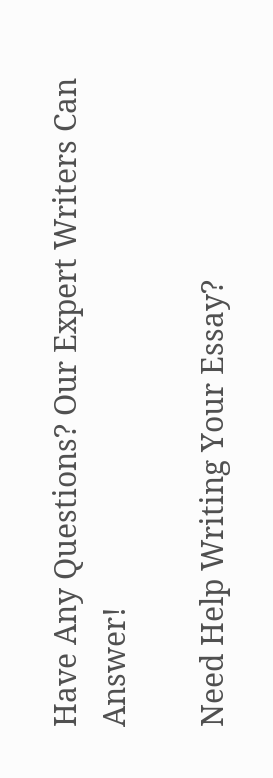Have Any Questions? Our Expert Writers Can Answer!

Need Help Writing Your Essay?